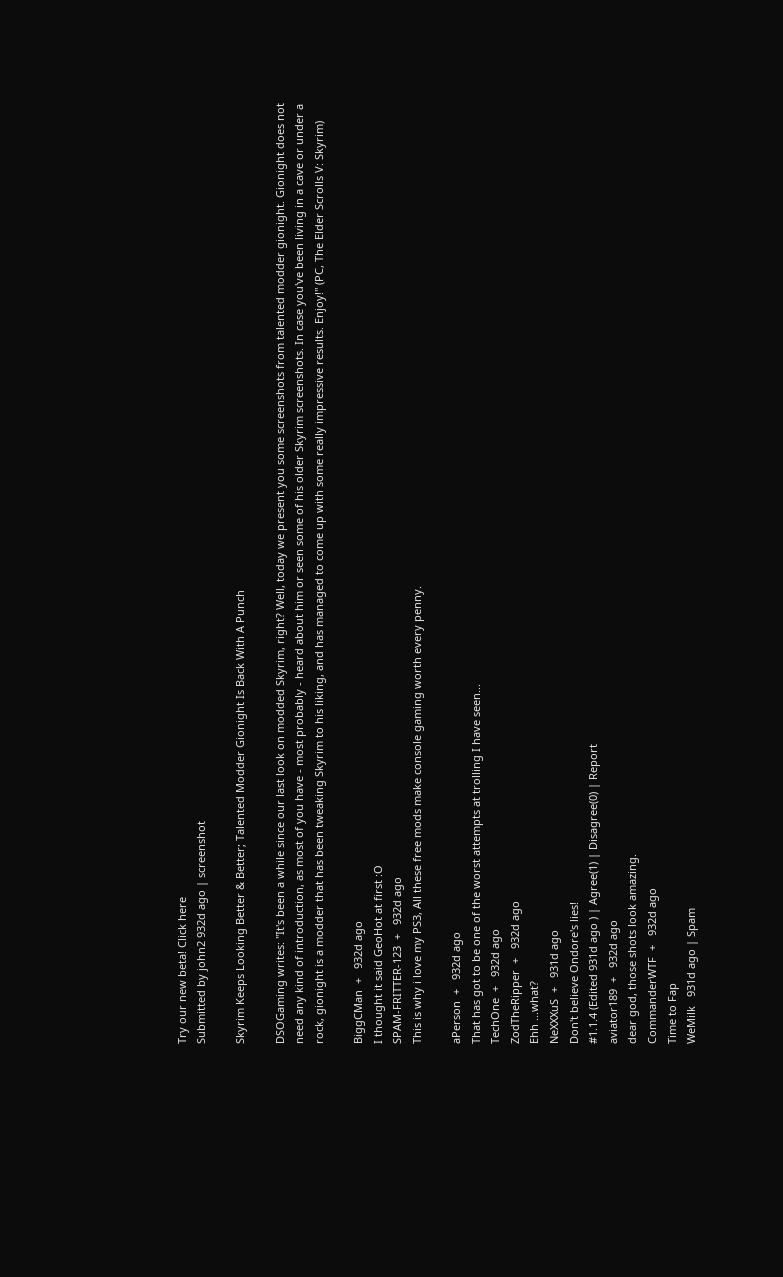Try our new beta! Click here
Submitted by john2 932d ago | screenshot

Skyrim Keeps Looking Better & Better; Talented Modder Gionight Is Back With A Punch

DSOGaming writes: "It's been a while since our last look on modded Skyrim, right? Well, today we present you some screenshots from talented modder gionight. Gionight does not need any kind of introduction, as most of you have - most probably - heard about him or seen some of his older Skyrim screenshots. In case you've been living in a cave or under a rock, gionight is a modder that has been tweaking Skyrim to his liking, and has managed to come up with some really impressive results. Enjoy!" (PC, The Elder Scrolls V: Skyrim)

BiggCMan  +   932d ago
I thought it said GeoHot at first :O
SPAM-FRITTER-123  +   932d ago
This is why i love my PS3, All these free mods make console gaming worth every penny.

aPerson  +   932d ago
That has got to be one of the worst attempts at trolling I have seen...
TechOne  +   932d ago
ZodTheRipper  +   932d ago
Ehh ...what?
NeXXXuS  +   931d ago
Don't believe Ondore's lies!
#1.1.4 (Edited 931d ago ) | Agree(1) | Disagree(0) | Report
aviator189  +   932d ago
dear god, those shots look amazing.
CommanderWTF  +   932d ago
Time to Fap
WeMilk   931d ago | Spam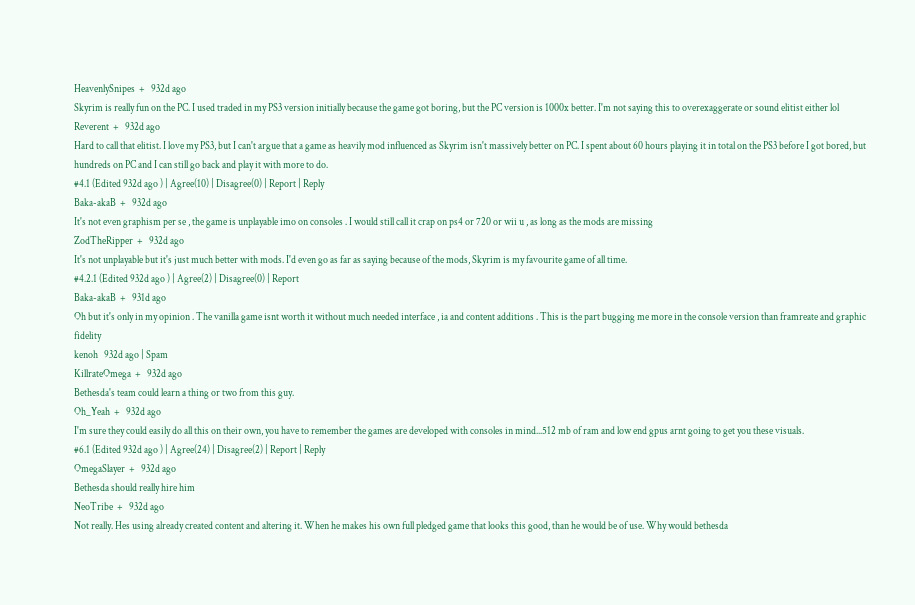HeavenlySnipes  +   932d ago
Skyrim is really fun on the PC. I used traded in my PS3 version initially because the game got boring, but the PC version is 1000x better. I'm not saying this to overexaggerate or sound elitist either lol
Reverent  +   932d ago
Hard to call that elitist. I love my PS3, but I can't argue that a game as heavily mod influenced as Skyrim isn't massively better on PC. I spent about 60 hours playing it in total on the PS3 before I got bored, but hundreds on PC and I can still go back and play it with more to do.
#4.1 (Edited 932d ago ) | Agree(10) | Disagree(0) | Report | Reply
Baka-akaB  +   932d ago
It's not even graphism per se , the game is unplayable imo on consoles . I would still call it crap on ps4 or 720 or wii u , as long as the mods are missing
ZodTheRipper  +   932d ago
It's not unplayable but it's just much better with mods. I'd even go as far as saying because of the mods, Skyrim is my favourite game of all time.
#4.2.1 (Edited 932d ago ) | Agree(2) | Disagree(0) | Report
Baka-akaB  +   931d ago
Oh but it's only in my opinion . The vanilla game isnt worth it without much needed interface , ia and content additions . This is the part bugging me more in the console version than framreate and graphic fidelity
kenoh   932d ago | Spam
KillrateOmega  +   932d ago
Bethesda's team could learn a thing or two from this guy.
Oh_Yeah  +   932d ago
I'm sure they could easily do all this on their own, you have to remember the games are developed with consoles in mind...512 mb of ram and low end gpus arnt going to get you these visuals.
#6.1 (Edited 932d ago ) | Agree(24) | Disagree(2) | Report | Reply
OmegaSlayer  +   932d ago
Bethesda should really hire him
NeoTribe  +   932d ago
Not really. Hes using already created content and altering it. When he makes his own full pledged game that looks this good, than he would be of use. Why would bethesda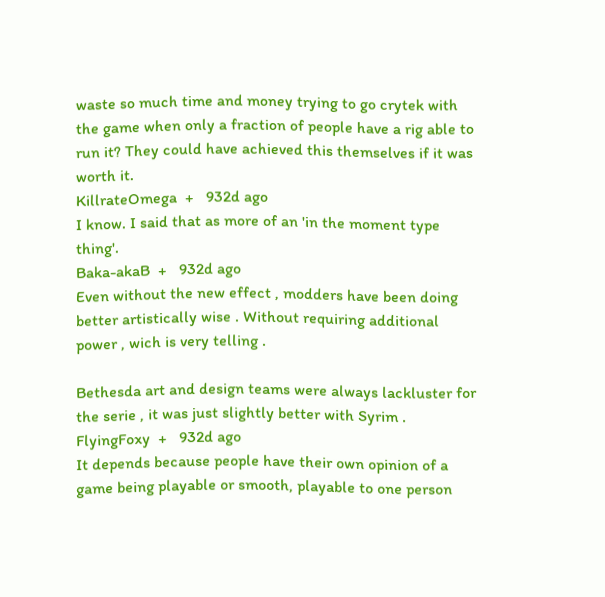waste so much time and money trying to go crytek with the game when only a fraction of people have a rig able to run it? They could have achieved this themselves if it was worth it.
KillrateOmega  +   932d ago
I know. I said that as more of an 'in the moment type thing'.
Baka-akaB  +   932d ago
Even without the new effect , modders have been doing better artistically wise . Without requiring additional power , wich is very telling .

Bethesda art and design teams were always lackluster for the serie , it was just slightly better with Syrim .
FlyingFoxy  +   932d ago
It depends because people have their own opinion of a game being playable or smooth, playable to one person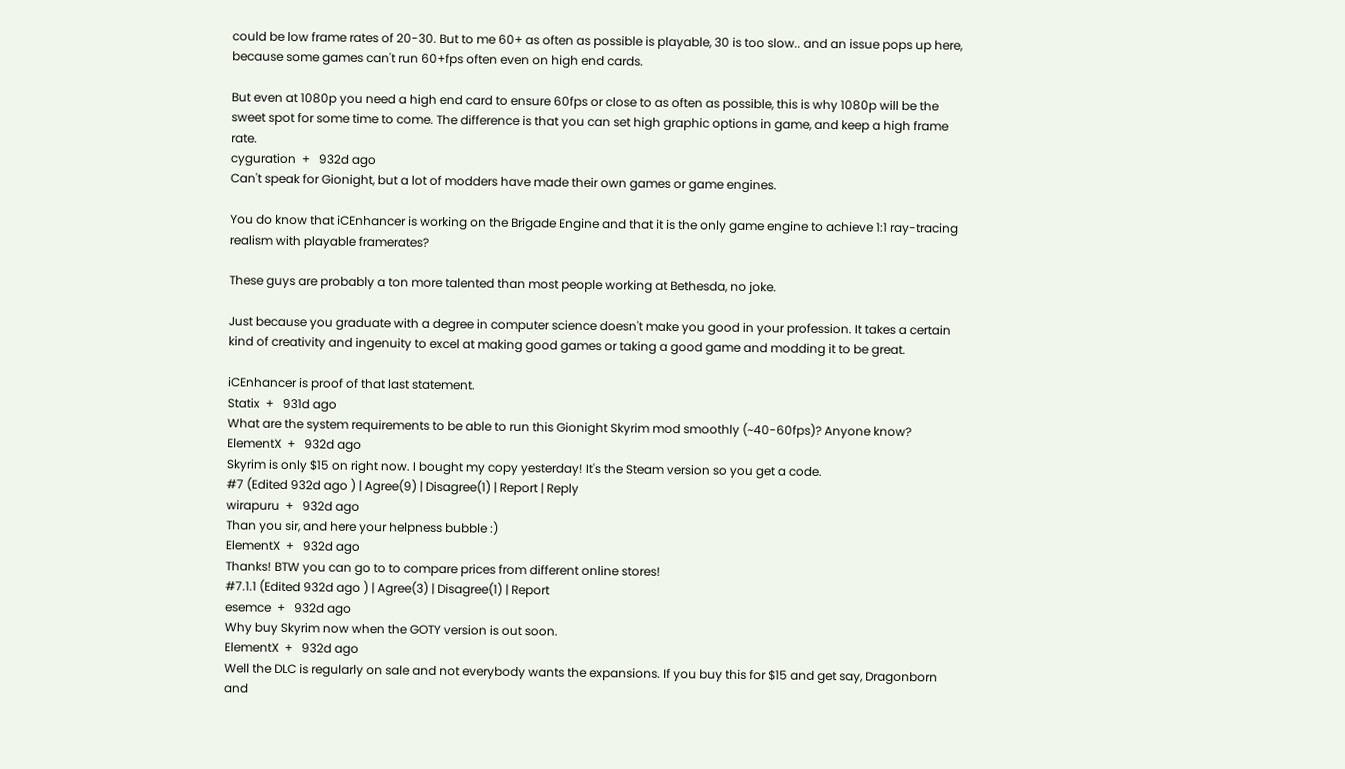could be low frame rates of 20-30. But to me 60+ as often as possible is playable, 30 is too slow.. and an issue pops up here, because some games can't run 60+fps often even on high end cards.

But even at 1080p you need a high end card to ensure 60fps or close to as often as possible, this is why 1080p will be the sweet spot for some time to come. The difference is that you can set high graphic options in game, and keep a high frame rate.
cyguration  +   932d ago
Can't speak for Gionight, but a lot of modders have made their own games or game engines.

You do know that iCEnhancer is working on the Brigade Engine and that it is the only game engine to achieve 1:1 ray-tracing realism with playable framerates?

These guys are probably a ton more talented than most people working at Bethesda, no joke.

Just because you graduate with a degree in computer science doesn't make you good in your profession. It takes a certain kind of creativity and ingenuity to excel at making good games or taking a good game and modding it to be great.

iCEnhancer is proof of that last statement.
Statix  +   931d ago
What are the system requirements to be able to run this Gionight Skyrim mod smoothly (~40-60fps)? Anyone know?
ElementX  +   932d ago
Skyrim is only $15 on right now. I bought my copy yesterday! It's the Steam version so you get a code.
#7 (Edited 932d ago ) | Agree(9) | Disagree(1) | Report | Reply
wirapuru  +   932d ago
Than you sir, and here your helpness bubble :)
ElementX  +   932d ago
Thanks! BTW you can go to to compare prices from different online stores!
#7.1.1 (Edited 932d ago ) | Agree(3) | Disagree(1) | Report
esemce  +   932d ago
Why buy Skyrim now when the GOTY version is out soon.
ElementX  +   932d ago
Well the DLC is regularly on sale and not everybody wants the expansions. If you buy this for $15 and get say, Dragonborn and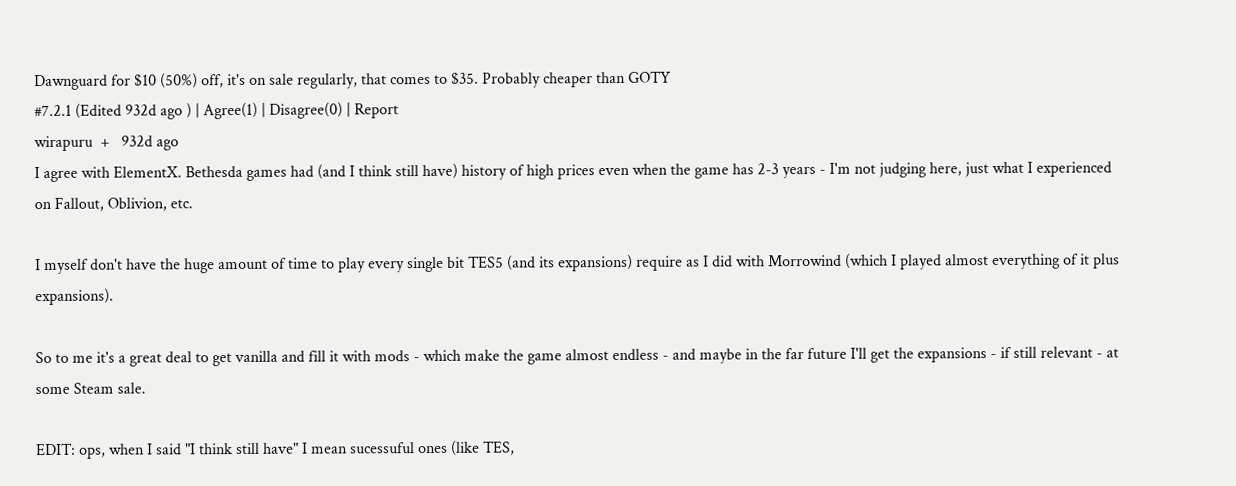Dawnguard for $10 (50%) off, it's on sale regularly, that comes to $35. Probably cheaper than GOTY
#7.2.1 (Edited 932d ago ) | Agree(1) | Disagree(0) | Report
wirapuru  +   932d ago
I agree with ElementX. Bethesda games had (and I think still have) history of high prices even when the game has 2-3 years - I'm not judging here, just what I experienced on Fallout, Oblivion, etc.

I myself don't have the huge amount of time to play every single bit TES5 (and its expansions) require as I did with Morrowind (which I played almost everything of it plus expansions).

So to me it's a great deal to get vanilla and fill it with mods - which make the game almost endless - and maybe in the far future I'll get the expansions - if still relevant - at some Steam sale.

EDIT: ops, when I said "I think still have" I mean sucessuful ones (like TES,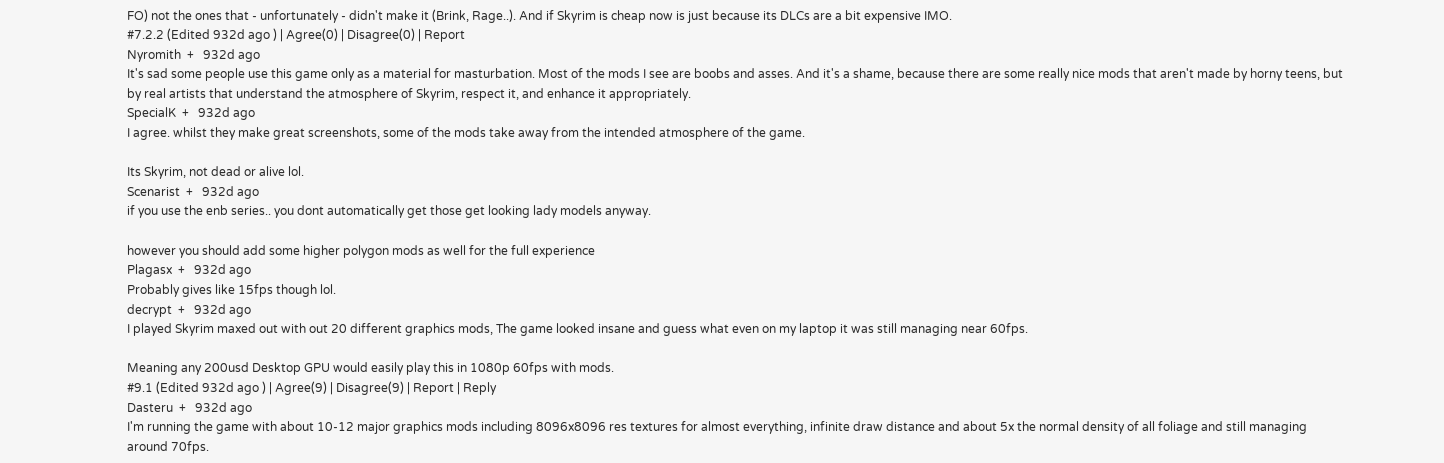FO) not the ones that - unfortunately - didn't make it (Brink, Rage..). And if Skyrim is cheap now is just because its DLCs are a bit expensive IMO.
#7.2.2 (Edited 932d ago ) | Agree(0) | Disagree(0) | Report
Nyromith  +   932d ago
It's sad some people use this game only as a material for masturbation. Most of the mods I see are boobs and asses. And it's a shame, because there are some really nice mods that aren't made by horny teens, but by real artists that understand the atmosphere of Skyrim, respect it, and enhance it appropriately.
SpecialK  +   932d ago
I agree. whilst they make great screenshots, some of the mods take away from the intended atmosphere of the game.

Its Skyrim, not dead or alive lol.
Scenarist  +   932d ago
if you use the enb series.. you dont automatically get those get looking lady models anyway.

however you should add some higher polygon mods as well for the full experience
Plagasx  +   932d ago
Probably gives like 15fps though lol.
decrypt  +   932d ago
I played Skyrim maxed out with out 20 different graphics mods, The game looked insane and guess what even on my laptop it was still managing near 60fps.

Meaning any 200usd Desktop GPU would easily play this in 1080p 60fps with mods.
#9.1 (Edited 932d ago ) | Agree(9) | Disagree(9) | Report | Reply
Dasteru  +   932d ago
I'm running the game with about 10-12 major graphics mods including 8096x8096 res textures for almost everything, infinite draw distance and about 5x the normal density of all foliage and still managing around 70fps.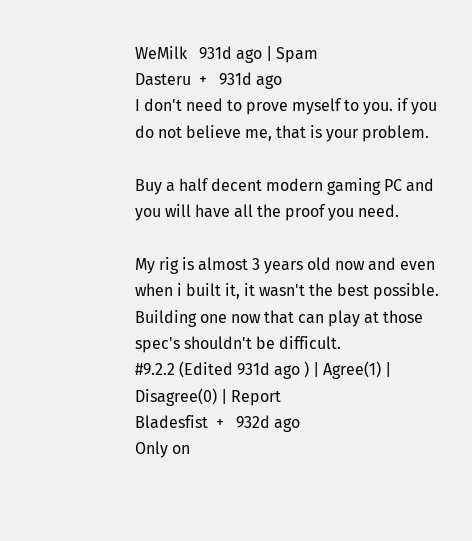WeMilk   931d ago | Spam
Dasteru  +   931d ago
I don't need to prove myself to you. if you do not believe me, that is your problem.

Buy a half decent modern gaming PC and you will have all the proof you need.

My rig is almost 3 years old now and even when i built it, it wasn't the best possible. Building one now that can play at those spec's shouldn't be difficult.
#9.2.2 (Edited 931d ago ) | Agree(1) | Disagree(0) | Report
Bladesfist  +   932d ago
Only on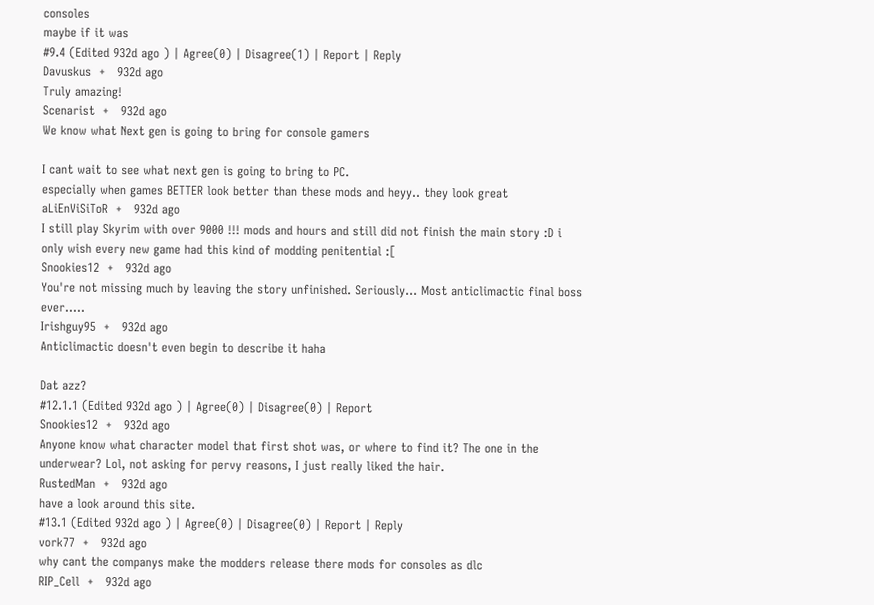consoles
maybe if it was
#9.4 (Edited 932d ago ) | Agree(0) | Disagree(1) | Report | Reply
Davuskus  +   932d ago
Truly amazing!
Scenarist  +   932d ago
We know what Next gen is going to bring for console gamers

I cant wait to see what next gen is going to bring to PC.
especially when games BETTER look better than these mods and heyy.. they look great
aLiEnViSiToR  +   932d ago
I still play Skyrim with over 9000 !!! mods and hours and still did not finish the main story :D i only wish every new game had this kind of modding penitential :[
Snookies12  +   932d ago
You're not missing much by leaving the story unfinished. Seriously... Most anticlimactic final boss ever.....
Irishguy95  +   932d ago
Anticlimactic doesn't even begin to describe it haha

Dat azz?
#12.1.1 (Edited 932d ago ) | Agree(0) | Disagree(0) | Report
Snookies12  +   932d ago
Anyone know what character model that first shot was, or where to find it? The one in the underwear? Lol, not asking for pervy reasons, I just really liked the hair.
RustedMan  +   932d ago
have a look around this site.
#13.1 (Edited 932d ago ) | Agree(0) | Disagree(0) | Report | Reply
vork77  +   932d ago
why cant the companys make the modders release there mods for consoles as dlc
RIP_Cell  +   932d ago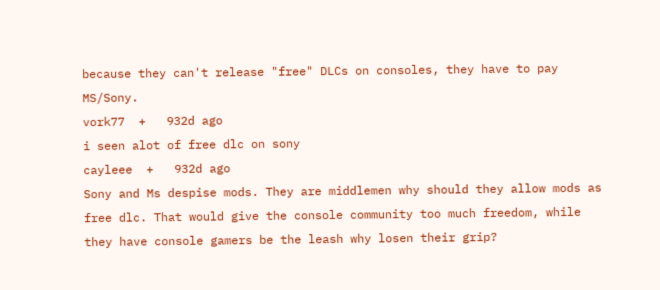because they can't release "free" DLCs on consoles, they have to pay MS/Sony.
vork77  +   932d ago
i seen alot of free dlc on sony
cayleee  +   932d ago
Sony and Ms despise mods. They are middlemen why should they allow mods as free dlc. That would give the console community too much freedom, while they have console gamers be the leash why losen their grip?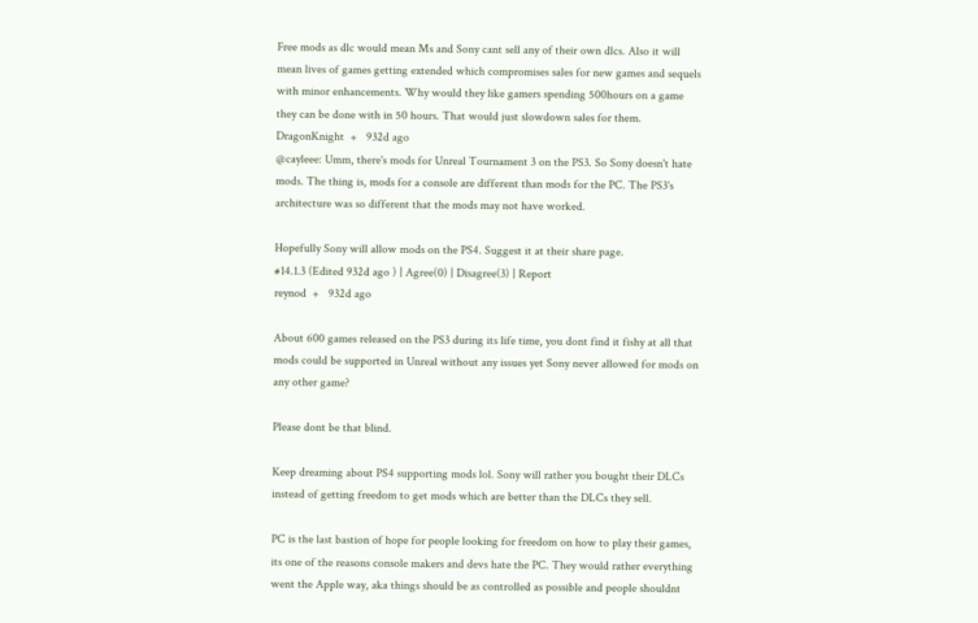Free mods as dlc would mean Ms and Sony cant sell any of their own dlcs. Also it will mean lives of games getting extended which compromises sales for new games and sequels with minor enhancements. Why would they like gamers spending 500hours on a game they can be done with in 50 hours. That would just slowdown sales for them.
DragonKnight  +   932d ago
@cayleee: Umm, there's mods for Unreal Tournament 3 on the PS3. So Sony doesn't hate mods. The thing is, mods for a console are different than mods for the PC. The PS3's architecture was so different that the mods may not have worked.

Hopefully Sony will allow mods on the PS4. Suggest it at their share page.
#14.1.3 (Edited 932d ago ) | Agree(0) | Disagree(3) | Report
reynod  +   932d ago

About 600 games released on the PS3 during its life time, you dont find it fishy at all that mods could be supported in Unreal without any issues yet Sony never allowed for mods on any other game?

Please dont be that blind.

Keep dreaming about PS4 supporting mods lol. Sony will rather you bought their DLCs instead of getting freedom to get mods which are better than the DLCs they sell.

PC is the last bastion of hope for people looking for freedom on how to play their games, its one of the reasons console makers and devs hate the PC. They would rather everything went the Apple way, aka things should be as controlled as possible and people shouldnt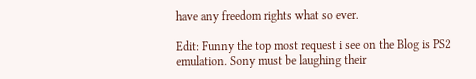have any freedom rights what so ever.

Edit: Funny the top most request i see on the Blog is PS2 emulation. Sony must be laughing their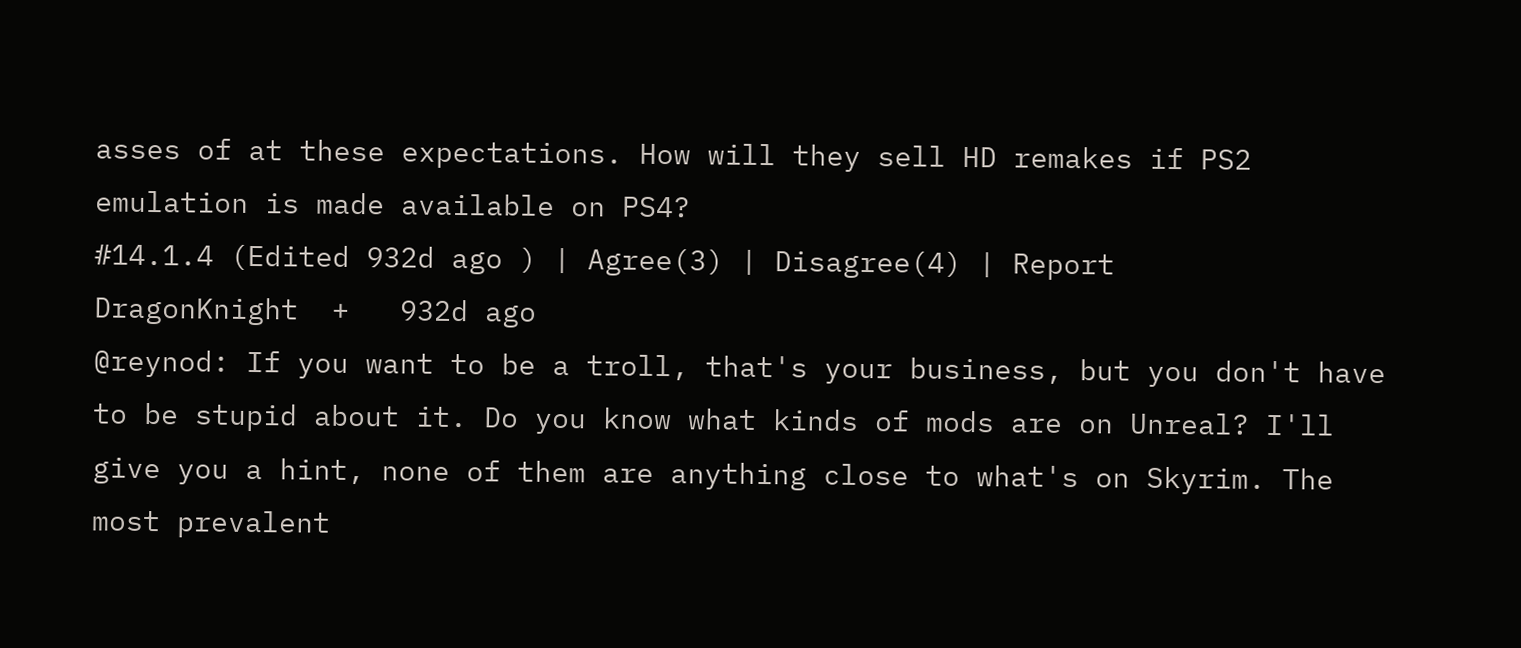asses of at these expectations. How will they sell HD remakes if PS2 emulation is made available on PS4?
#14.1.4 (Edited 932d ago ) | Agree(3) | Disagree(4) | Report
DragonKnight  +   932d ago
@reynod: If you want to be a troll, that's your business, but you don't have to be stupid about it. Do you know what kinds of mods are on Unreal? I'll give you a hint, none of them are anything close to what's on Skyrim. The most prevalent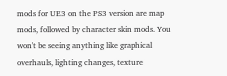mods for UE3 on the PS3 version are map mods, followed by character skin mods. You won't be seeing anything like graphical overhauls, lighting changes, texture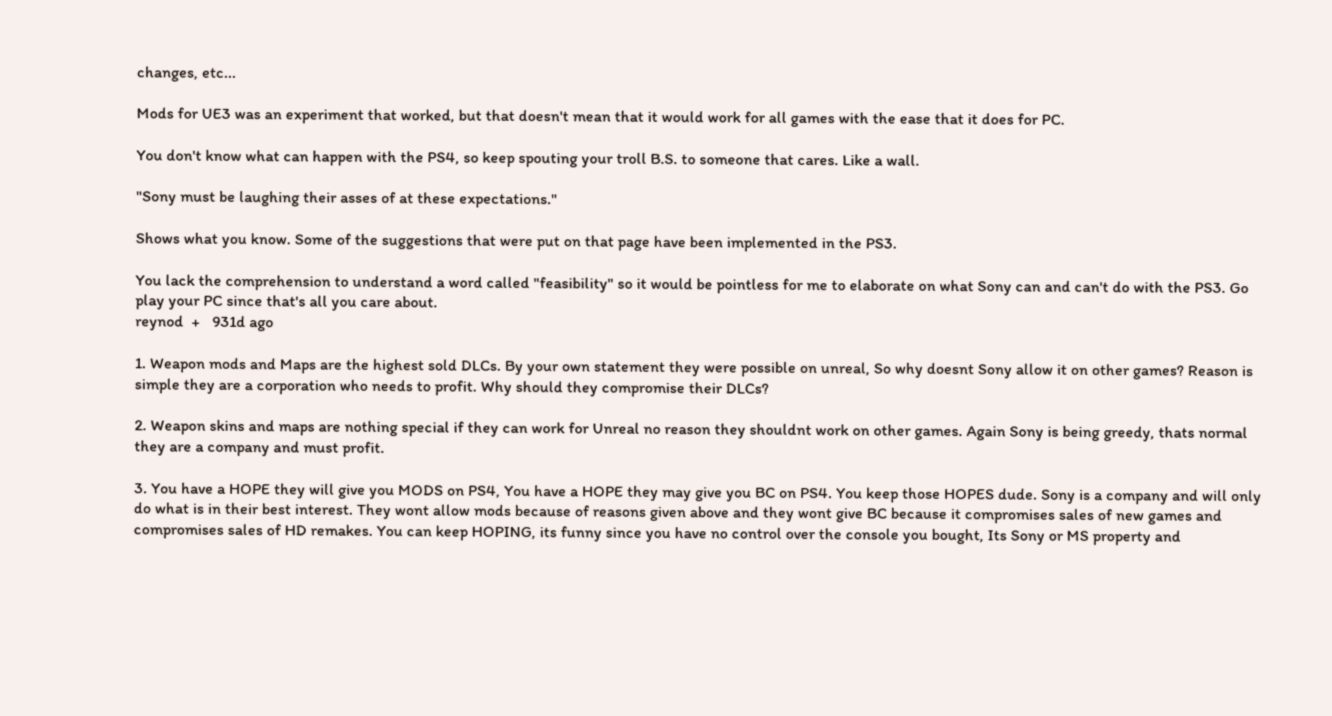changes, etc...

Mods for UE3 was an experiment that worked, but that doesn't mean that it would work for all games with the ease that it does for PC.

You don't know what can happen with the PS4, so keep spouting your troll B.S. to someone that cares. Like a wall.

"Sony must be laughing their asses of at these expectations."

Shows what you know. Some of the suggestions that were put on that page have been implemented in the PS3.

You lack the comprehension to understand a word called "feasibility" so it would be pointless for me to elaborate on what Sony can and can't do with the PS3. Go play your PC since that's all you care about.
reynod  +   931d ago

1. Weapon mods and Maps are the highest sold DLCs. By your own statement they were possible on unreal, So why doesnt Sony allow it on other games? Reason is simple they are a corporation who needs to profit. Why should they compromise their DLCs?

2. Weapon skins and maps are nothing special if they can work for Unreal no reason they shouldnt work on other games. Again Sony is being greedy, thats normal they are a company and must profit.

3. You have a HOPE they will give you MODS on PS4, You have a HOPE they may give you BC on PS4. You keep those HOPES dude. Sony is a company and will only do what is in their best interest. They wont allow mods because of reasons given above and they wont give BC because it compromises sales of new games and compromises sales of HD remakes. You can keep HOPING, its funny since you have no control over the console you bought, Its Sony or MS property and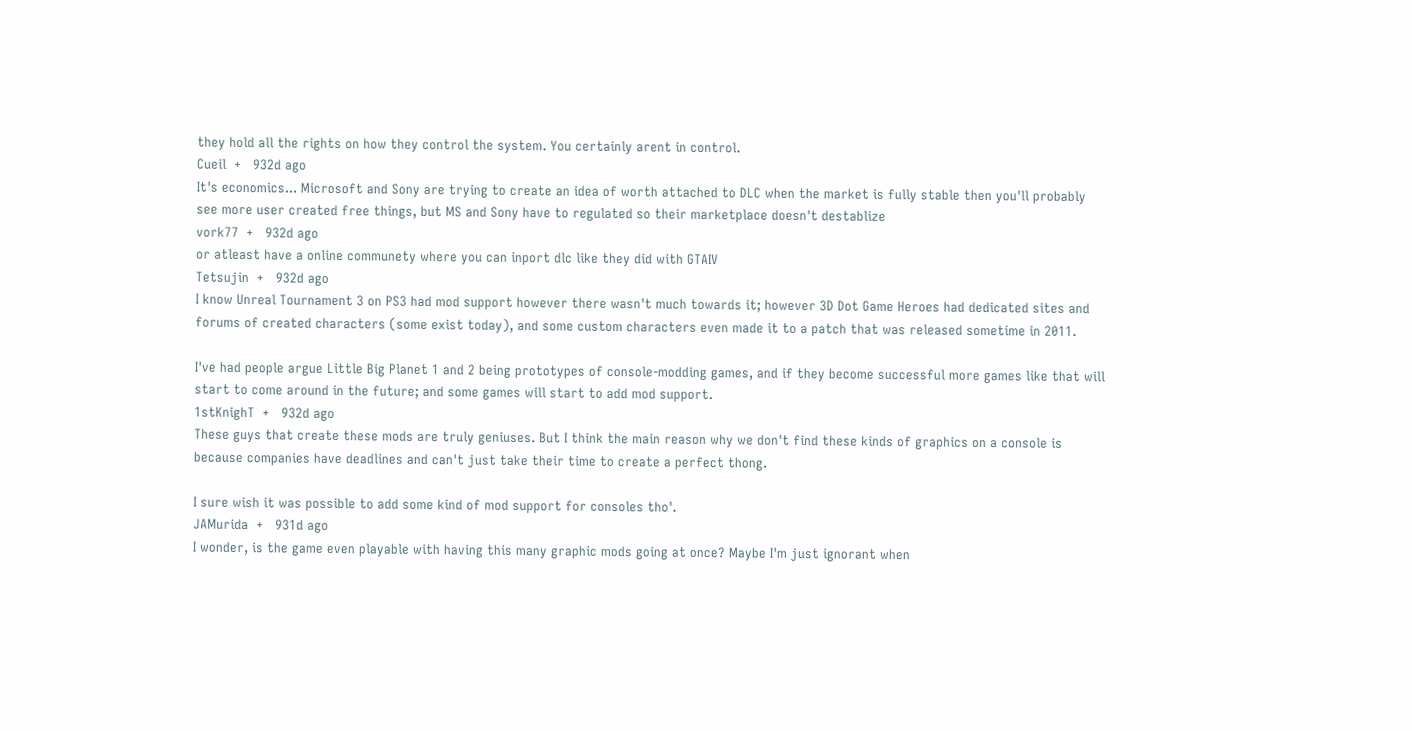they hold all the rights on how they control the system. You certainly arent in control.
Cueil  +   932d ago
It's economics... Microsoft and Sony are trying to create an idea of worth attached to DLC when the market is fully stable then you'll probably see more user created free things, but MS and Sony have to regulated so their marketplace doesn't destablize
vork77  +   932d ago
or atleast have a online communety where you can inport dlc like they did with GTAIV
Tetsujin  +   932d ago
I know Unreal Tournament 3 on PS3 had mod support however there wasn't much towards it; however 3D Dot Game Heroes had dedicated sites and forums of created characters (some exist today), and some custom characters even made it to a patch that was released sometime in 2011.

I've had people argue Little Big Planet 1 and 2 being prototypes of console-modding games, and if they become successful more games like that will start to come around in the future; and some games will start to add mod support.
1stKnighT  +   932d ago
These guys that create these mods are truly geniuses. But I think the main reason why we don't find these kinds of graphics on a console is because companies have deadlines and can't just take their time to create a perfect thong.

I sure wish it was possible to add some kind of mod support for consoles tho'.
JAMurida  +   931d ago
I wonder, is the game even playable with having this many graphic mods going at once? Maybe I'm just ignorant when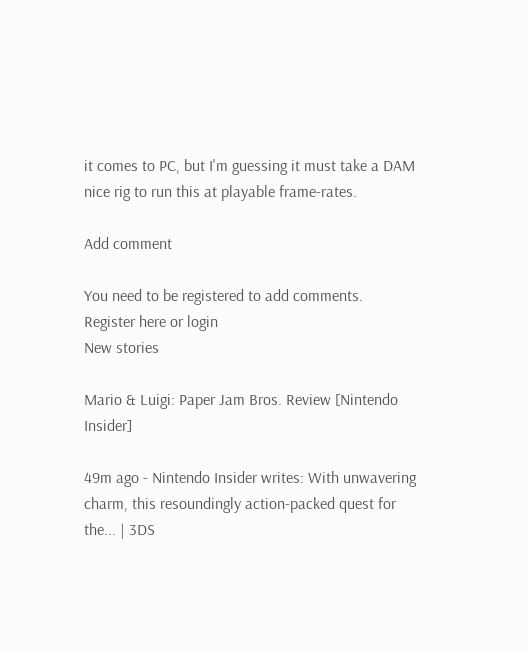it comes to PC, but I'm guessing it must take a DAM nice rig to run this at playable frame-rates.

Add comment

You need to be registered to add comments. Register here or login
New stories

Mario & Luigi: Paper Jam Bros. Review [Nintendo Insider]

49m ago - Nintendo Insider writes: With unwavering charm, this resoundingly action-packed quest for the... | 3DS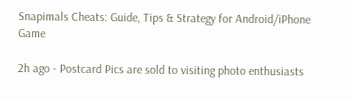Snapimals Cheats: Guide, Tips & Strategy for Android/iPhone Game

2h ago - Postcard Pics are sold to visiting photo enthusiasts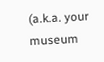(a.k.a. your museum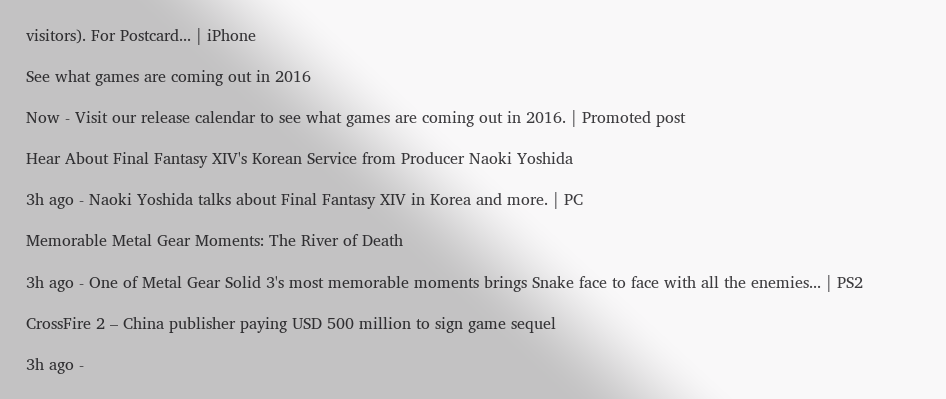visitors). For Postcard... | iPhone

See what games are coming out in 2016

Now - Visit our release calendar to see what games are coming out in 2016. | Promoted post

Hear About Final Fantasy XIV's Korean Service from Producer Naoki Yoshida

3h ago - Naoki Yoshida talks about Final Fantasy XIV in Korea and more. | PC

Memorable Metal Gear Moments: The River of Death

3h ago - One of Metal Gear Solid 3's most memorable moments brings Snake face to face with all the enemies... | PS2

CrossFire 2 – China publisher paying USD 500 million to sign game sequel

3h ago -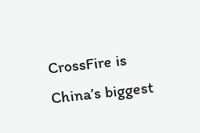CrossFire is China’s biggest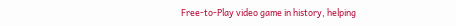Free-to-Play video game in history, helping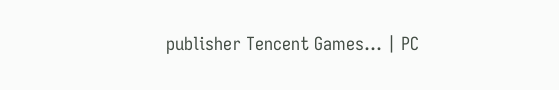publisher Tencent Games... | PC